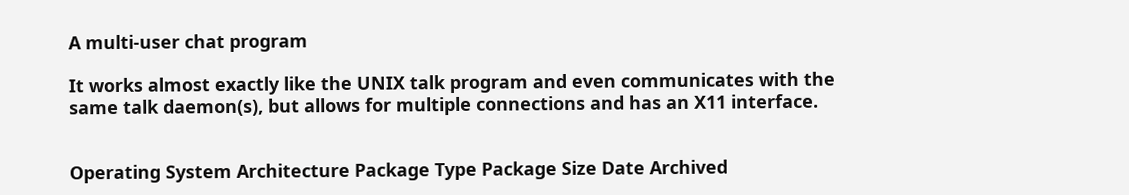A multi-user chat program

It works almost exactly like the UNIX talk program and even communicates with the same talk daemon(s), but allows for multiple connections and has an X11 interface.


Operating System Architecture Package Type Package Size Date Archived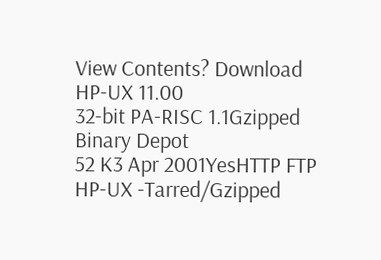View Contents? Download
HP-UX 11.00
32-bit PA-RISC 1.1Gzipped
Binary Depot
52 K3 Apr 2001YesHTTP FTP
HP-UX -Tarred/Gzipped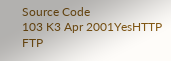Source Code
103 K3 Apr 2001YesHTTP FTP